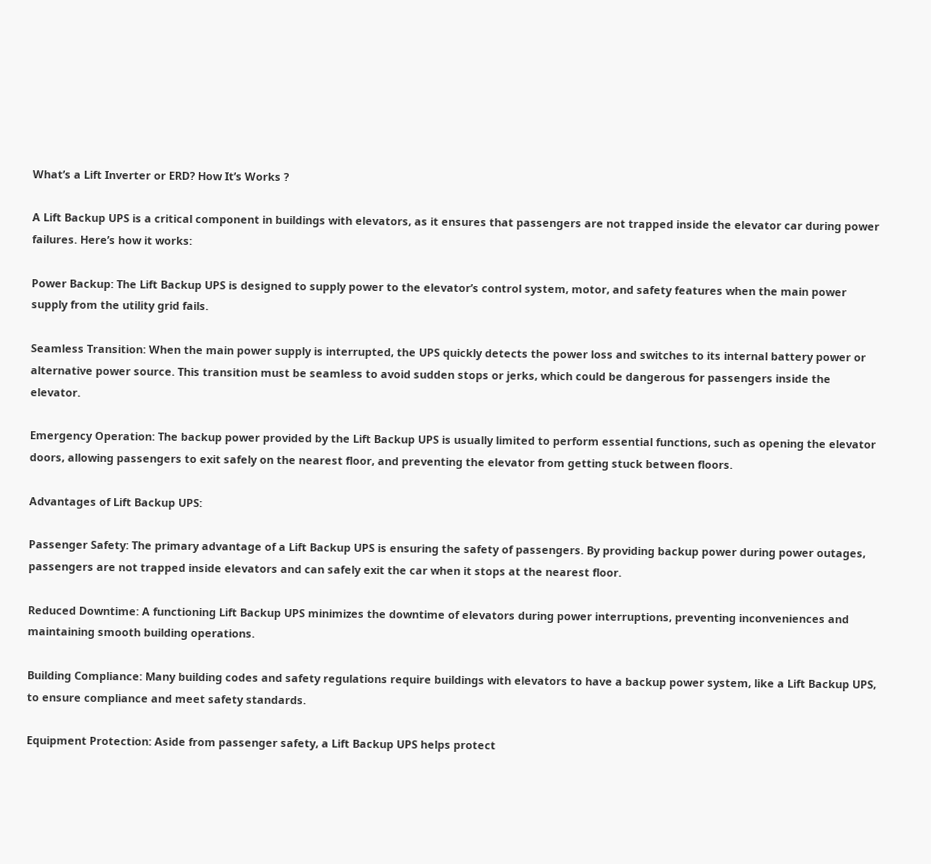What’s a Lift Inverter or ERD? How It’s Works ?

A Lift Backup UPS is a critical component in buildings with elevators, as it ensures that passengers are not trapped inside the elevator car during power failures. Here’s how it works:

Power Backup: The Lift Backup UPS is designed to supply power to the elevator’s control system, motor, and safety features when the main power supply from the utility grid fails.

Seamless Transition: When the main power supply is interrupted, the UPS quickly detects the power loss and switches to its internal battery power or alternative power source. This transition must be seamless to avoid sudden stops or jerks, which could be dangerous for passengers inside the elevator.

Emergency Operation: The backup power provided by the Lift Backup UPS is usually limited to perform essential functions, such as opening the elevator doors, allowing passengers to exit safely on the nearest floor, and preventing the elevator from getting stuck between floors.

Advantages of Lift Backup UPS:

Passenger Safety: The primary advantage of a Lift Backup UPS is ensuring the safety of passengers. By providing backup power during power outages, passengers are not trapped inside elevators and can safely exit the car when it stops at the nearest floor.

Reduced Downtime: A functioning Lift Backup UPS minimizes the downtime of elevators during power interruptions, preventing inconveniences and maintaining smooth building operations.

Building Compliance: Many building codes and safety regulations require buildings with elevators to have a backup power system, like a Lift Backup UPS, to ensure compliance and meet safety standards.

Equipment Protection: Aside from passenger safety, a Lift Backup UPS helps protect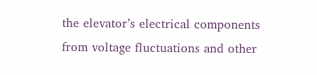the elevator’s electrical components from voltage fluctuations and other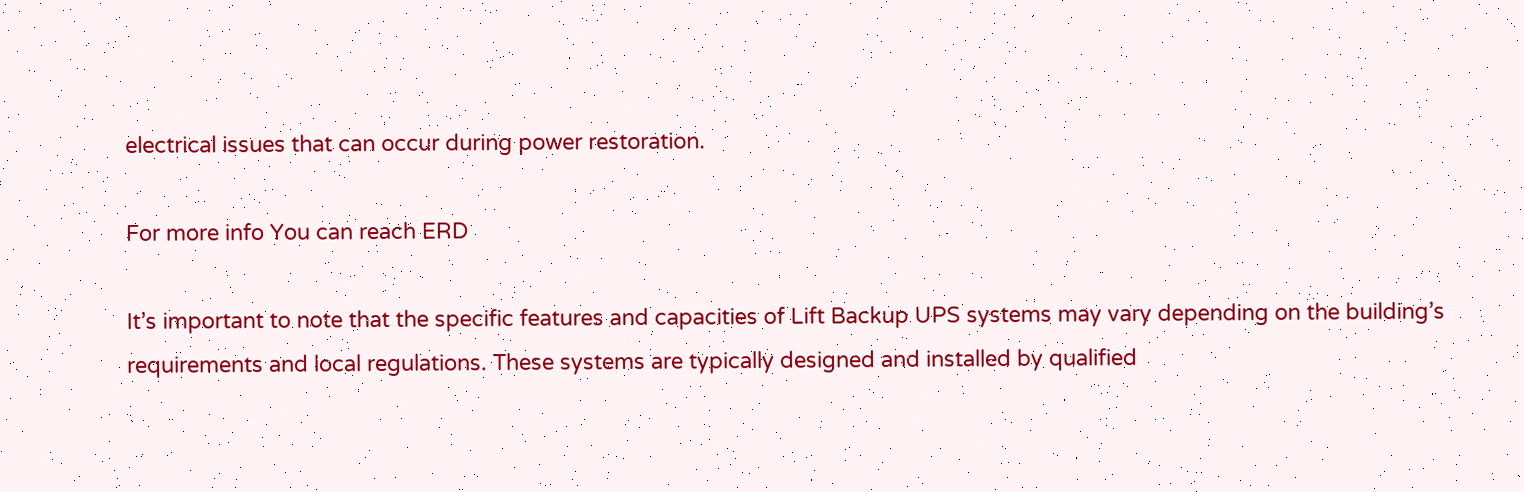electrical issues that can occur during power restoration.

For more info You can reach ERD

It’s important to note that the specific features and capacities of Lift Backup UPS systems may vary depending on the building’s requirements and local regulations. These systems are typically designed and installed by qualified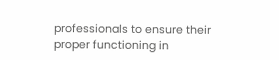professionals to ensure their proper functioning in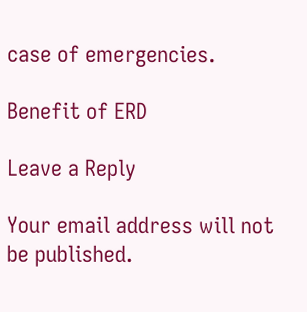case of emergencies.

Benefit of ERD

Leave a Reply

Your email address will not be published.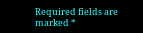Required fields are marked *